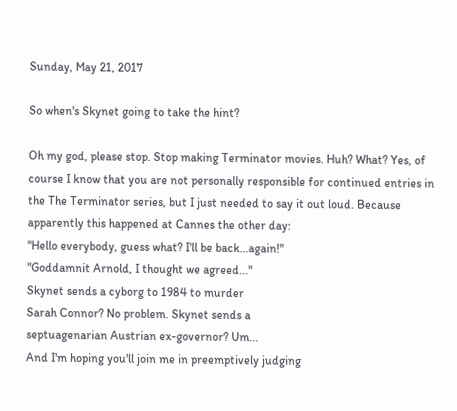Sunday, May 21, 2017

So when's Skynet going to take the hint?

Oh my god, please stop. Stop making Terminator movies. Huh? What? Yes, of course I know that you are not personally responsible for continued entries in the The Terminator series, but I just needed to say it out loud. Because apparently this happened at Cannes the other day:
"Hello everybody, guess what? I'll be back...again!"
"Goddamnit Arnold, I thought we agreed..."
Skynet sends a cyborg to 1984 to murder
Sarah Connor? No problem. Skynet sends a
septuagenarian Austrian ex-governor? Um...
And I'm hoping you'll join me in preemptively judging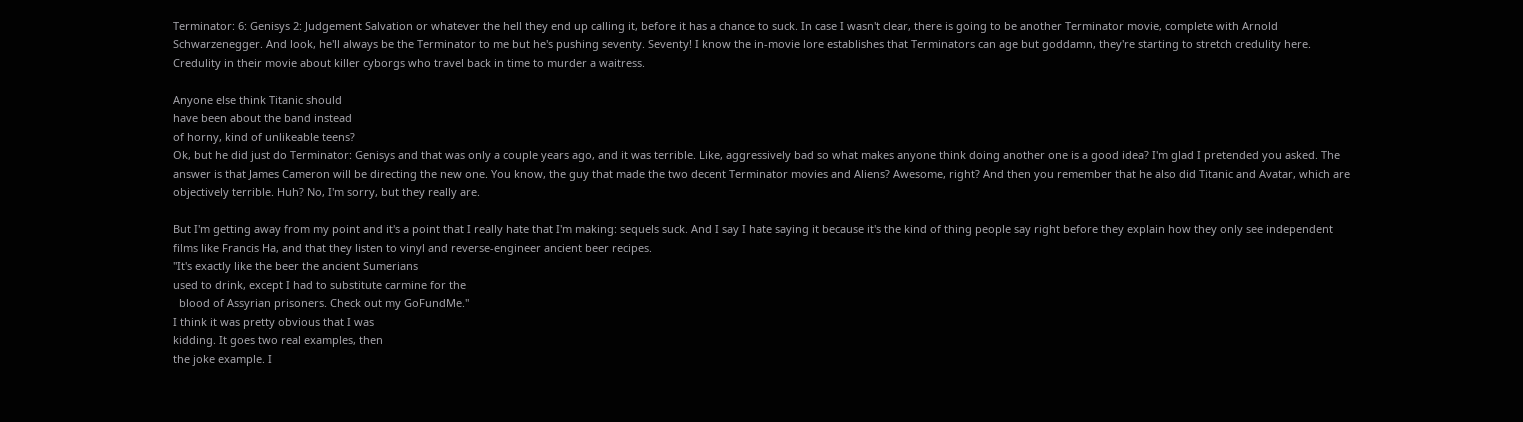Terminator: 6: Genisys 2: Judgement Salvation or whatever the hell they end up calling it, before it has a chance to suck. In case I wasn't clear, there is going to be another Terminator movie, complete with Arnold Schwarzenegger. And look, he'll always be the Terminator to me but he's pushing seventy. Seventy! I know the in-movie lore establishes that Terminators can age but goddamn, they're starting to stretch credulity here. Credulity in their movie about killer cyborgs who travel back in time to murder a waitress.

Anyone else think Titanic should
have been about the band instead
of horny, kind of unlikeable teens?
Ok, but he did just do Terminator: Genisys and that was only a couple years ago, and it was terrible. Like, aggressively bad so what makes anyone think doing another one is a good idea? I'm glad I pretended you asked. The answer is that James Cameron will be directing the new one. You know, the guy that made the two decent Terminator movies and Aliens? Awesome, right? And then you remember that he also did Titanic and Avatar, which are objectively terrible. Huh? No, I'm sorry, but they really are.

But I'm getting away from my point and it's a point that I really hate that I'm making: sequels suck. And I say I hate saying it because it's the kind of thing people say right before they explain how they only see independent films like Francis Ha, and that they listen to vinyl and reverse-engineer ancient beer recipes.
"It's exactly like the beer the ancient Sumerians
used to drink, except I had to substitute carmine for the
  blood of Assyrian prisoners. Check out my GoFundMe."
I think it was pretty obvious that I was
kidding. It goes two real examples, then
the joke example. I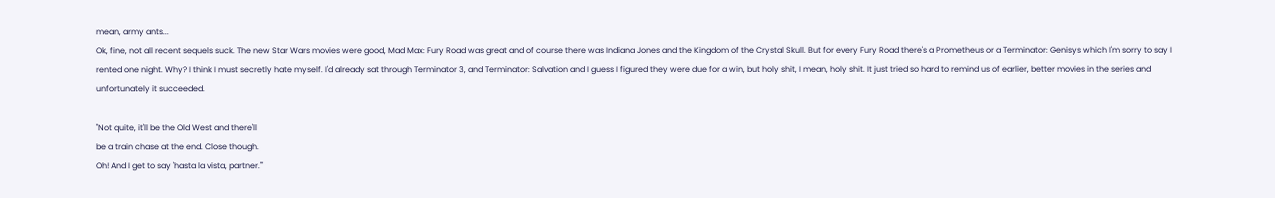mean, army ants...
Ok, fine, not all recent sequels suck. The new Star Wars movies were good, Mad Max: Fury Road was great and of course there was Indiana Jones and the Kingdom of the Crystal Skull. But for every Fury Road there's a Prometheus or a Terminator: Genisys which I'm sorry to say I rented one night. Why? I think I must secretly hate myself. I'd already sat through Terminator 3, and Terminator: Salvation and I guess I figured they were due for a win, but holy shit, I mean, holy shit. It just tried so hard to remind us of earlier, better movies in the series and unfortunately it succeeded.

"Not quite, it'll be the Old West and there'll
be a train chase at the end. Close though.
Oh! And I get to say 'hasta la vista, partner.'"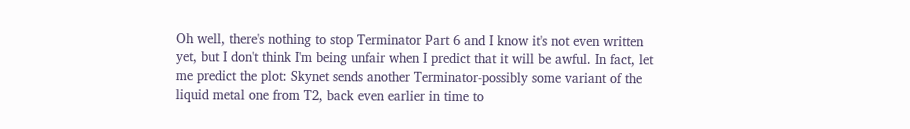Oh well, there's nothing to stop Terminator Part 6 and I know it's not even written yet, but I don't think I'm being unfair when I predict that it will be awful. In fact, let me predict the plot: Skynet sends another Terminator-possibly some variant of the liquid metal one from T2, back even earlier in time to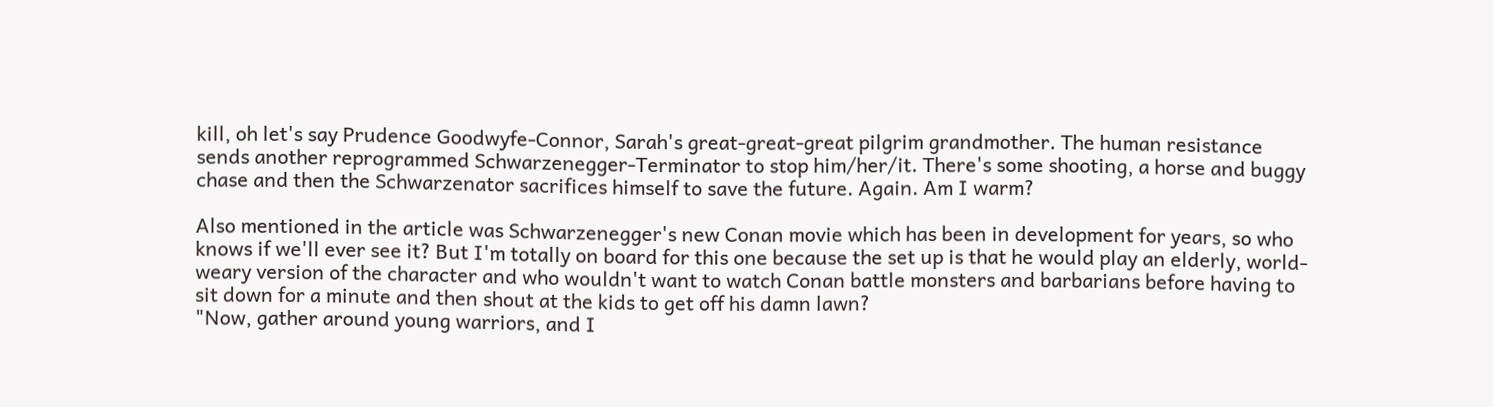kill, oh let's say Prudence Goodwyfe-Connor, Sarah's great-great-great pilgrim grandmother. The human resistance sends another reprogrammed Schwarzenegger-Terminator to stop him/her/it. There's some shooting, a horse and buggy chase and then the Schwarzenator sacrifices himself to save the future. Again. Am I warm?

Also mentioned in the article was Schwarzenegger's new Conan movie which has been in development for years, so who knows if we'll ever see it? But I'm totally on board for this one because the set up is that he would play an elderly, world-weary version of the character and who wouldn't want to watch Conan battle monsters and barbarians before having to sit down for a minute and then shout at the kids to get off his damn lawn?
"Now, gather around young warriors, and I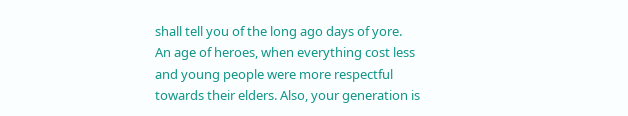shall tell you of the long ago days of yore.
An age of heroes, when everything cost less and young people were more respectful
towards their elders. Also, your generation is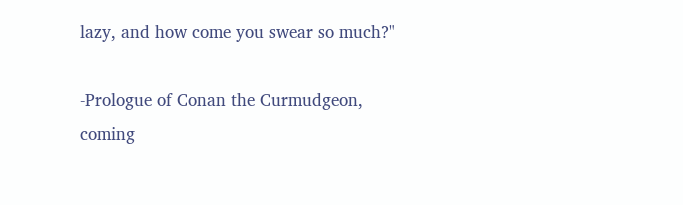lazy, and how come you swear so much?"

-Prologue of Conan the Curmudgeon,
coming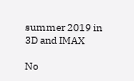summer 2019 in 3D and IMAX

No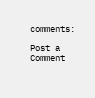comments:

Post a Comment